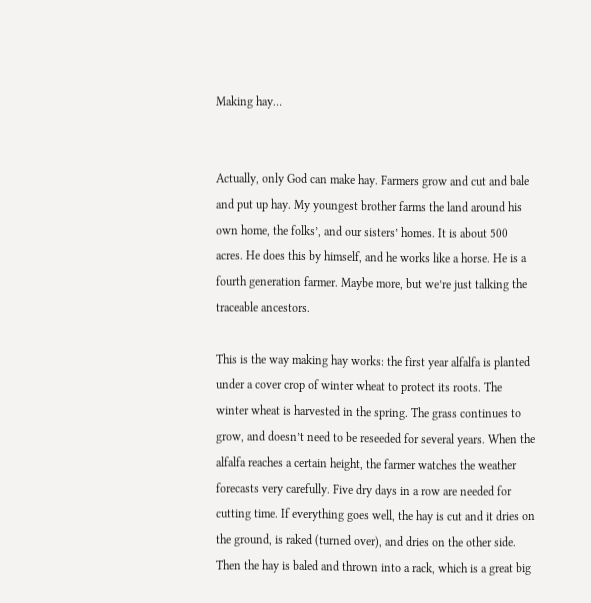Making hay…


Actually, only God can make hay. Farmers grow and cut and bale and put up hay. My youngest brother farms the land around his own home, the folks’, and our sisters’ homes. It is about 500 acres. He does this by himself, and he works like a horse. He is a fourth generation farmer. Maybe more, but we’re just talking the traceable ancestors.

This is the way making hay works: the first year alfalfa is planted under a cover crop of winter wheat to protect its roots. The winter wheat is harvested in the spring. The grass continues to grow, and doesn’t need to be reseeded for several years. When the alfalfa reaches a certain height, the farmer watches the weather forecasts very carefully. Five dry days in a row are needed for cutting time. If everything goes well, the hay is cut and it dries on the ground, is raked (turned over), and dries on the other side. Then the hay is baled and thrown into a rack, which is a great big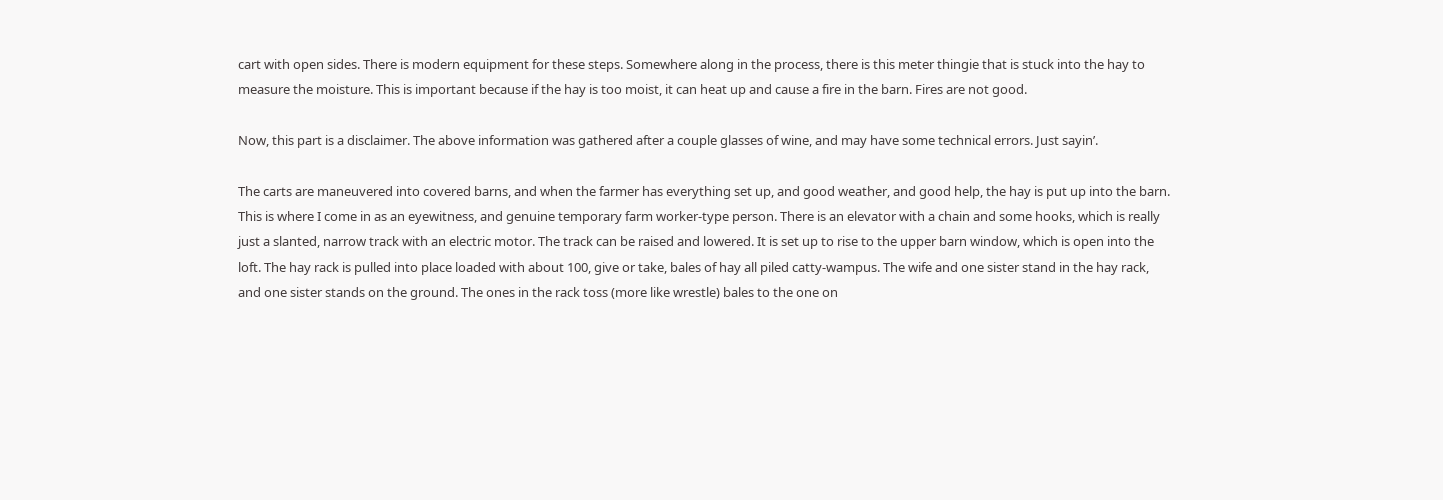cart with open sides. There is modern equipment for these steps. Somewhere along in the process, there is this meter thingie that is stuck into the hay to measure the moisture. This is important because if the hay is too moist, it can heat up and cause a fire in the barn. Fires are not good.

Now, this part is a disclaimer. The above information was gathered after a couple glasses of wine, and may have some technical errors. Just sayin’.

The carts are maneuvered into covered barns, and when the farmer has everything set up, and good weather, and good help, the hay is put up into the barn. This is where I come in as an eyewitness, and genuine temporary farm worker-type person. There is an elevator with a chain and some hooks, which is really just a slanted, narrow track with an electric motor. The track can be raised and lowered. It is set up to rise to the upper barn window, which is open into the loft. The hay rack is pulled into place loaded with about 100, give or take, bales of hay all piled catty-wampus. The wife and one sister stand in the hay rack, and one sister stands on the ground. The ones in the rack toss (more like wrestle) bales to the one on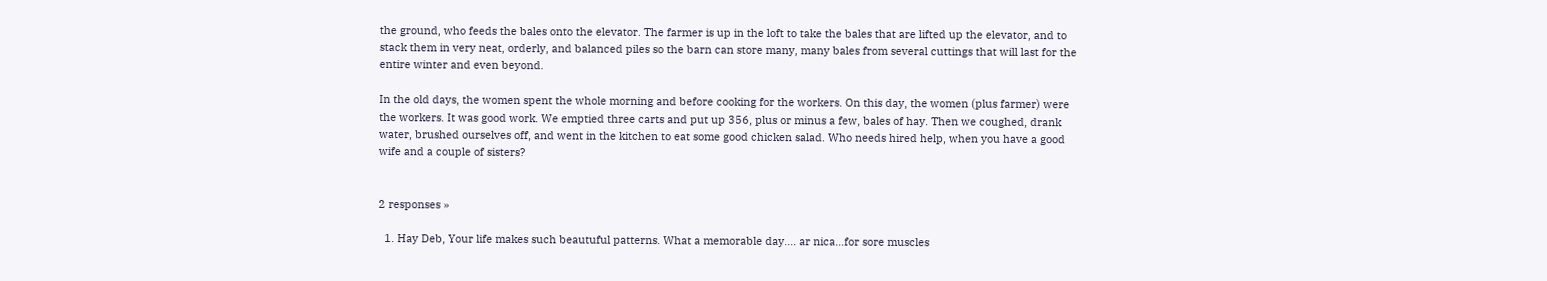the ground, who feeds the bales onto the elevator. The farmer is up in the loft to take the bales that are lifted up the elevator, and to stack them in very neat, orderly, and balanced piles so the barn can store many, many bales from several cuttings that will last for the entire winter and even beyond.

In the old days, the women spent the whole morning and before cooking for the workers. On this day, the women (plus farmer) were the workers. It was good work. We emptied three carts and put up 356, plus or minus a few, bales of hay. Then we coughed, drank water, brushed ourselves off, and went in the kitchen to eat some good chicken salad. Who needs hired help, when you have a good wife and a couple of sisters?


2 responses »

  1. Hay Deb, Your life makes such beautuful patterns. What a memorable day…. ar nica…for sore muscles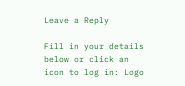Leave a Reply

Fill in your details below or click an icon to log in: Logo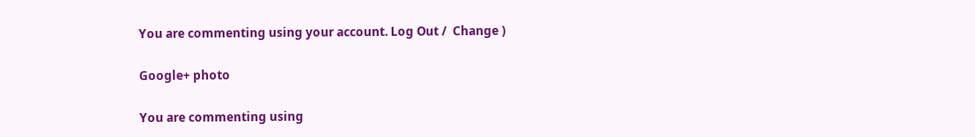You are commenting using your account. Log Out /  Change )

Google+ photo

You are commenting using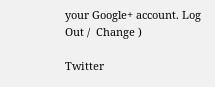your Google+ account. Log Out /  Change )

Twitter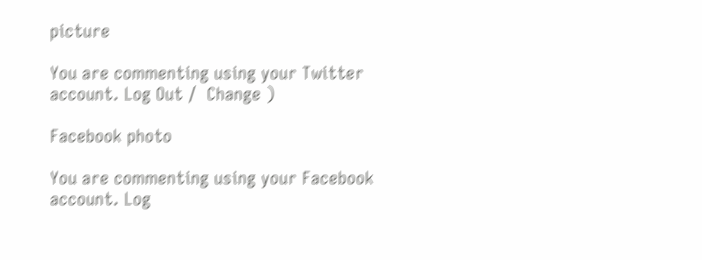picture

You are commenting using your Twitter account. Log Out /  Change )

Facebook photo

You are commenting using your Facebook account. Log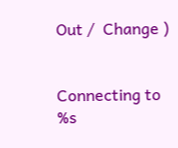Out /  Change )


Connecting to %s